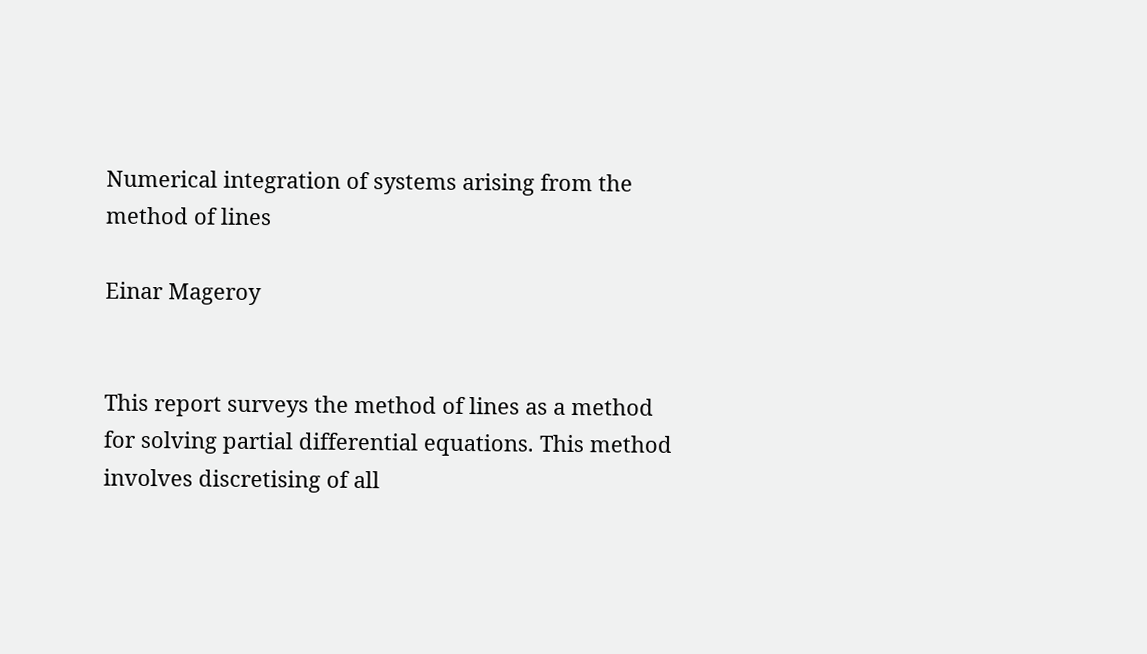Numerical integration of systems arising from the method of lines

Einar Mageroy


This report surveys the method of lines as a method for solving partial differential equations. This method involves discretising of all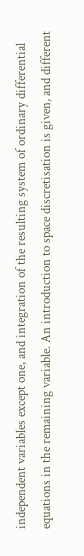independent variables except one, and integration of the resulting system of ordinary differential equations in the remaining variable. An introduction to space discretisation is given, and different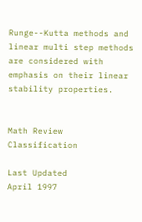Runge--Kutta methods and linear multi step methods are considered with emphasis on their linear stability properties.


Math Review Classification

Last Updated
April 1997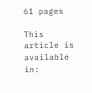61 pages

This article is available in: